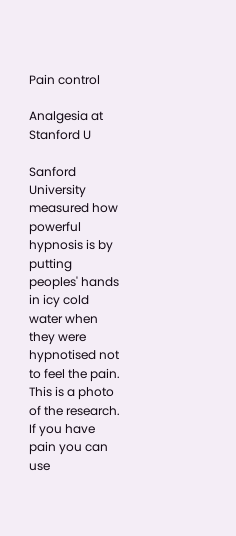Pain control

Analgesia at Stanford U

Sanford University measured how powerful hypnosis is by putting peoples' hands in icy cold water when they were hypnotised not to feel the pain.  This is a photo of the research.  If you have pain you can use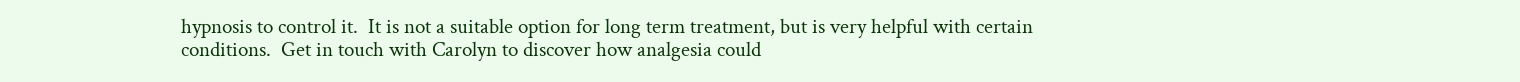hypnosis to control it.  It is not a suitable option for long term treatment, but is very helpful with certain conditions.  Get in touch with Carolyn to discover how analgesia could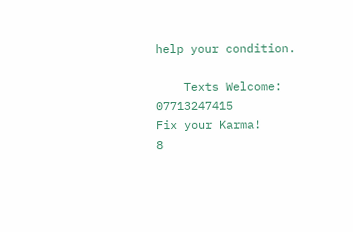help your condition.

    Texts Welcome: 07713247415               Fix your Karma!             8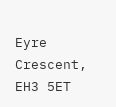Eyre Crescent, EH3 5ET